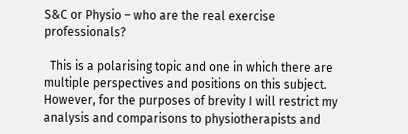S&C or Physio – who are the real exercise professionals?

  This is a polarising topic and one in which there are multiple perspectives and positions on this subject. However, for the purposes of brevity I will restrict my analysis and comparisons to physiotherapists and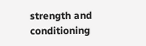strength and conditioning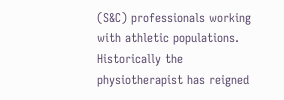(S&C) professionals working with athletic populations. Historically the physiotherapist has reigned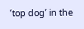‘top dog’ in the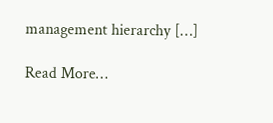management hierarchy […]

Read More…